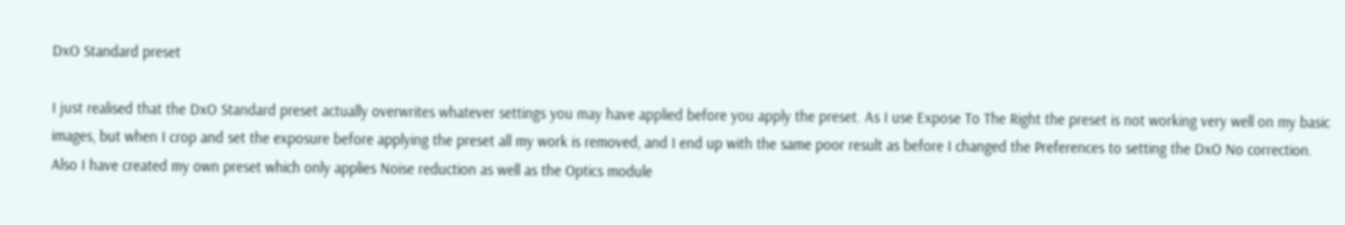DxO Standard preset

I just realised that the DxO Standard preset actually overwrites whatever settings you may have applied before you apply the preset. As I use Expose To The Right the preset is not working very well on my basic images, but when I crop and set the exposure before applying the preset all my work is removed, and I end up with the same poor result as before I changed the Preferences to setting the DxO No correction.
Also I have created my own preset which only applies Noise reduction as well as the Optics module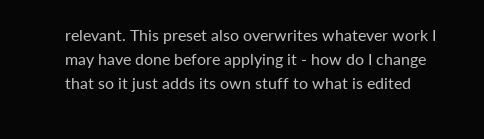relevant. This preset also overwrites whatever work I may have done before applying it - how do I change that so it just adds its own stuff to what is edited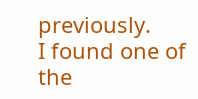previously.
I found one of the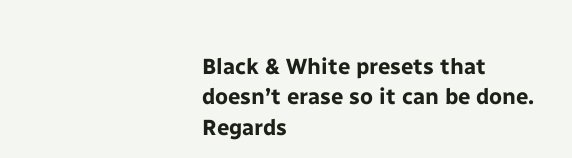Black & White presets that doesn’t erase so it can be done.
Regards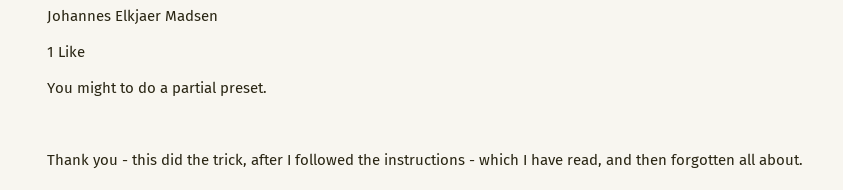Johannes Elkjaer Madsen

1 Like

You might to do a partial preset.



Thank you - this did the trick, after I followed the instructions - which I have read, and then forgotten all about.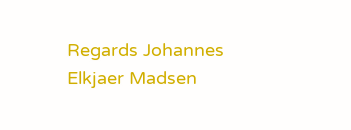Regards Johannes Elkjaer Madsen